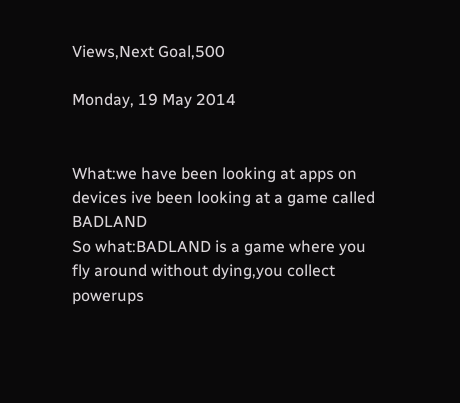Views,Next Goal,500

Monday, 19 May 2014


What:we have been looking at apps on devices ive been looking at a game called BADLAND
So what:BADLAND is a game where you fly around without dying,you collect powerups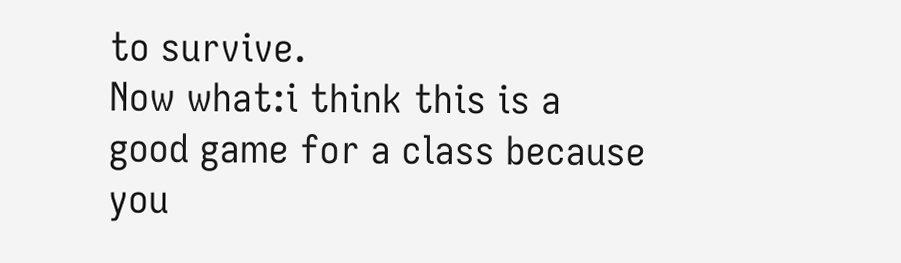to survive.
Now what:i think this is a good game for a class because you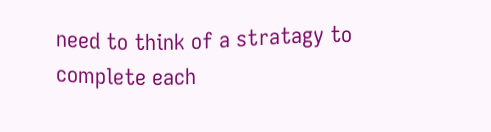need to think of a stratagy to complete each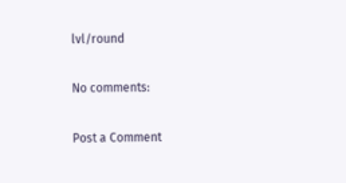lvl/round

No comments:

Post a Comment